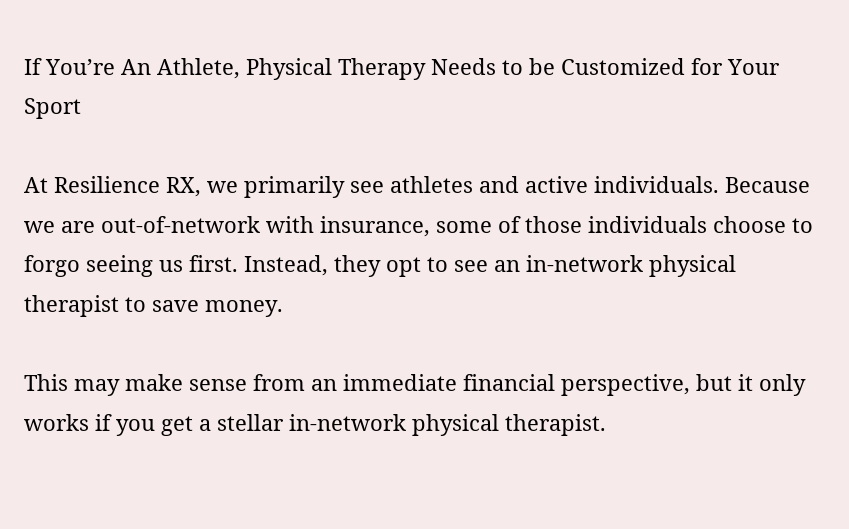If You’re An Athlete, Physical Therapy Needs to be Customized for Your Sport

At Resilience RX, we primarily see athletes and active individuals. Because we are out-of-network with insurance, some of those individuals choose to forgo seeing us first. Instead, they opt to see an in-network physical therapist to save money.

This may make sense from an immediate financial perspective, but it only works if you get a stellar in-network physical therapist.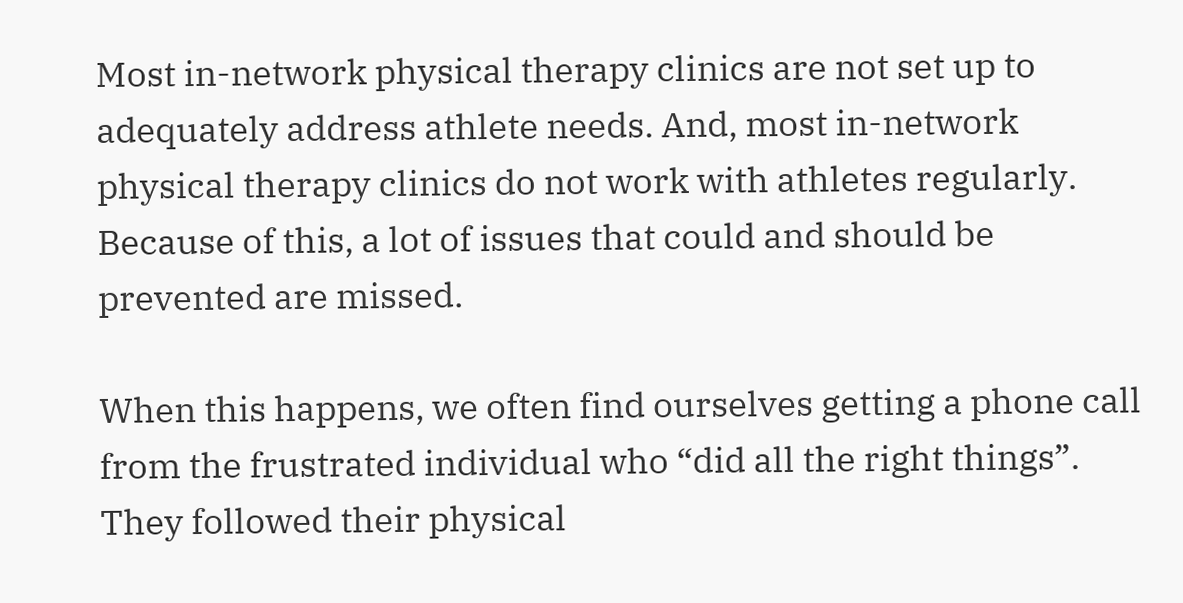Most in-network physical therapy clinics are not set up to adequately address athlete needs. And, most in-network physical therapy clinics do not work with athletes regularly. Because of this, a lot of issues that could and should be prevented are missed.

When this happens, we often find ourselves getting a phone call from the frustrated individual who “did all the right things”. They followed their physical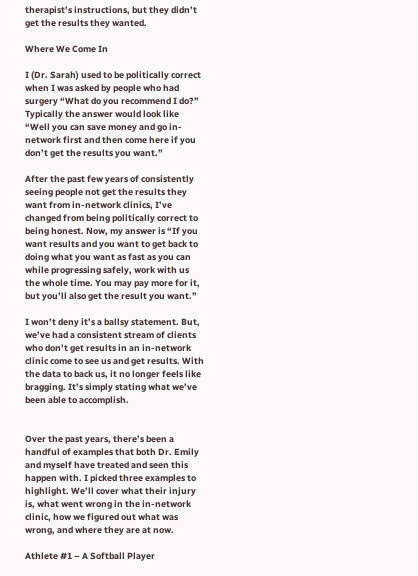therapist’s instructions, but they didn’t get the results they wanted.

Where We Come In

I (Dr. Sarah) used to be politically correct when I was asked by people who had surgery “What do you recommend I do?” Typically the answer would look like “Well you can save money and go in-network first and then come here if you don’t get the results you want.”

After the past few years of consistently seeing people not get the results they want from in-network clinics, I’ve changed from being politically correct to being honest. Now, my answer is “If you want results and you want to get back to doing what you want as fast as you can while progressing safely, work with us the whole time. You may pay more for it, but you’ll also get the result you want.”

I won’t deny it’s a ballsy statement. But, we’ve had a consistent stream of clients who don’t get results in an in-network clinic come to see us and get results. With the data to back us, it no longer feels like bragging. It’s simply stating what we’ve been able to accomplish.


Over the past years, there’s been a handful of examples that both Dr. Emily and myself have treated and seen this happen with. I picked three examples to highlight. We’ll cover what their injury is, what went wrong in the in-network clinic, how we figured out what was wrong, and where they are at now.

Athlete #1 – A Softball Player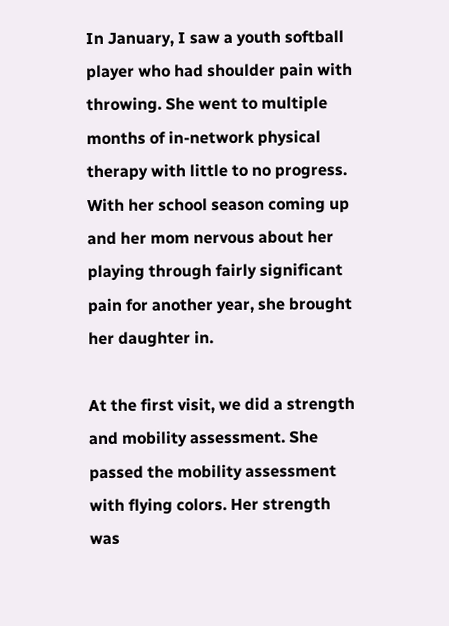In January, I saw a youth softball player who had shoulder pain with throwing. She went to multiple months of in-network physical therapy with little to no progress. With her school season coming up and her mom nervous about her playing through fairly significant pain for another year, she brought her daughter in.

At the first visit, we did a strength and mobility assessment. She passed the mobility assessment with flying colors. Her strength was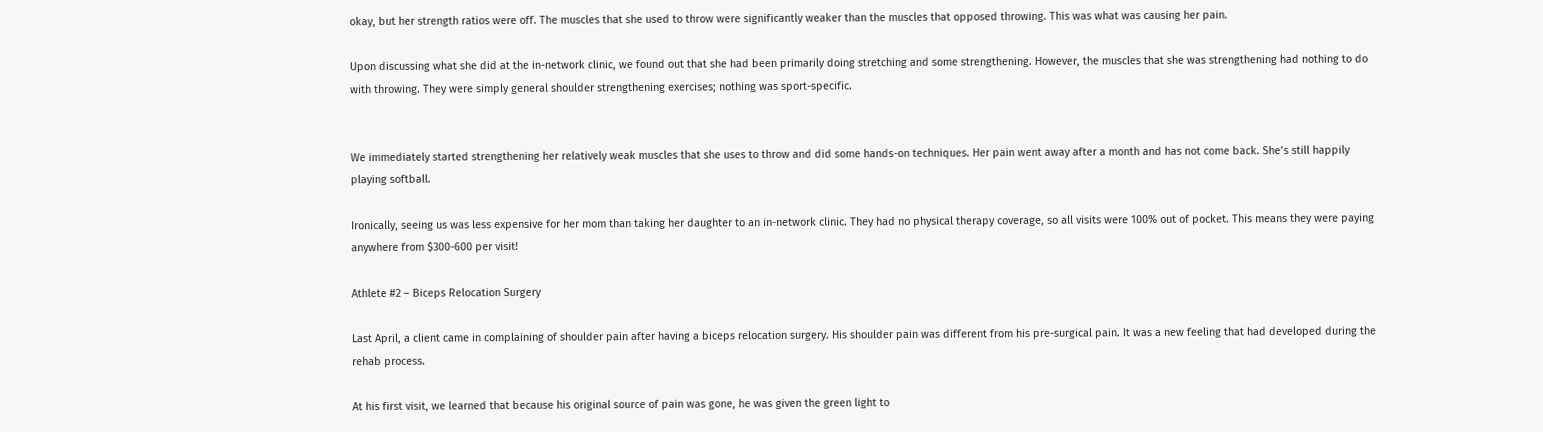okay, but her strength ratios were off. The muscles that she used to throw were significantly weaker than the muscles that opposed throwing. This was what was causing her pain.

Upon discussing what she did at the in-network clinic, we found out that she had been primarily doing stretching and some strengthening. However, the muscles that she was strengthening had nothing to do with throwing. They were simply general shoulder strengthening exercises; nothing was sport-specific.


We immediately started strengthening her relatively weak muscles that she uses to throw and did some hands-on techniques. Her pain went away after a month and has not come back. She’s still happily playing softball.

Ironically, seeing us was less expensive for her mom than taking her daughter to an in-network clinic. They had no physical therapy coverage, so all visits were 100% out of pocket. This means they were paying anywhere from $300-600 per visit!

Athlete #2 – Biceps Relocation Surgery

Last April, a client came in complaining of shoulder pain after having a biceps relocation surgery. His shoulder pain was different from his pre-surgical pain. It was a new feeling that had developed during the rehab process.

At his first visit, we learned that because his original source of pain was gone, he was given the green light to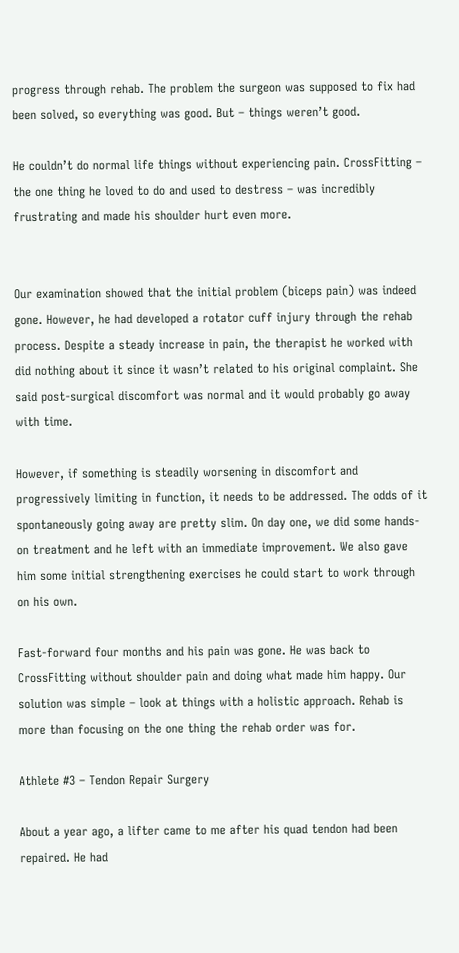progress through rehab. The problem the surgeon was supposed to fix had been solved, so everything was good. But – things weren’t good.

He couldn’t do normal life things without experiencing pain. CrossFitting – the one thing he loved to do and used to destress – was incredibly frustrating and made his shoulder hurt even more.


Our examination showed that the initial problem (biceps pain) was indeed gone. However, he had developed a rotator cuff injury through the rehab process. Despite a steady increase in pain, the therapist he worked with did nothing about it since it wasn’t related to his original complaint. She said post-surgical discomfort was normal and it would probably go away with time.

However, if something is steadily worsening in discomfort and progressively limiting in function, it needs to be addressed. The odds of it spontaneously going away are pretty slim. On day one, we did some hands-on treatment and he left with an immediate improvement. We also gave him some initial strengthening exercises he could start to work through on his own.

Fast-forward four months and his pain was gone. He was back to CrossFitting without shoulder pain and doing what made him happy. Our solution was simple – look at things with a holistic approach. Rehab is more than focusing on the one thing the rehab order was for.

Athlete #3 – Tendon Repair Surgery

About a year ago, a lifter came to me after his quad tendon had been repaired. He had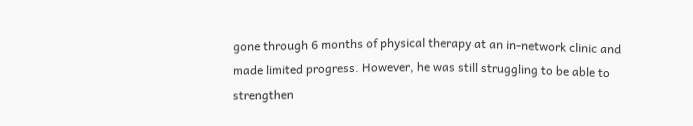gone through 6 months of physical therapy at an in-network clinic and made limited progress. However, he was still struggling to be able to strengthen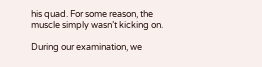his quad. For some reason, the muscle simply wasn’t kicking on.

During our examination, we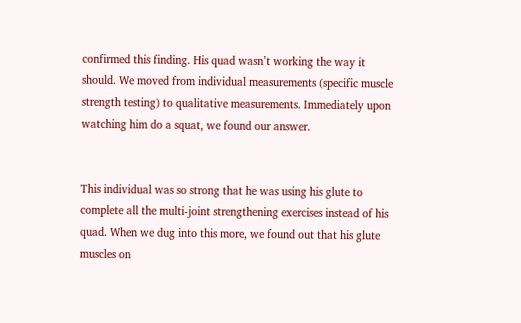confirmed this finding. His quad wasn’t working the way it should. We moved from individual measurements (specific muscle strength testing) to qualitative measurements. Immediately upon watching him do a squat, we found our answer.


This individual was so strong that he was using his glute to complete all the multi-joint strengthening exercises instead of his quad. When we dug into this more, we found out that his glute muscles on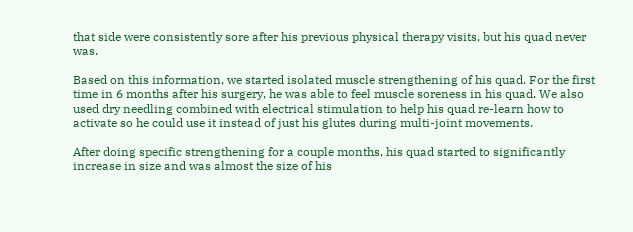that side were consistently sore after his previous physical therapy visits, but his quad never was.

Based on this information, we started isolated muscle strengthening of his quad. For the first time in 6 months after his surgery, he was able to feel muscle soreness in his quad. We also used dry needling combined with electrical stimulation to help his quad re-learn how to activate so he could use it instead of just his glutes during multi-joint movements.

After doing specific strengthening for a couple months, his quad started to significantly increase in size and was almost the size of his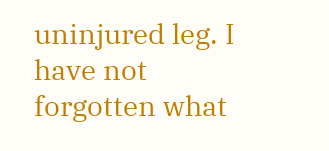uninjured leg. I have not forgotten what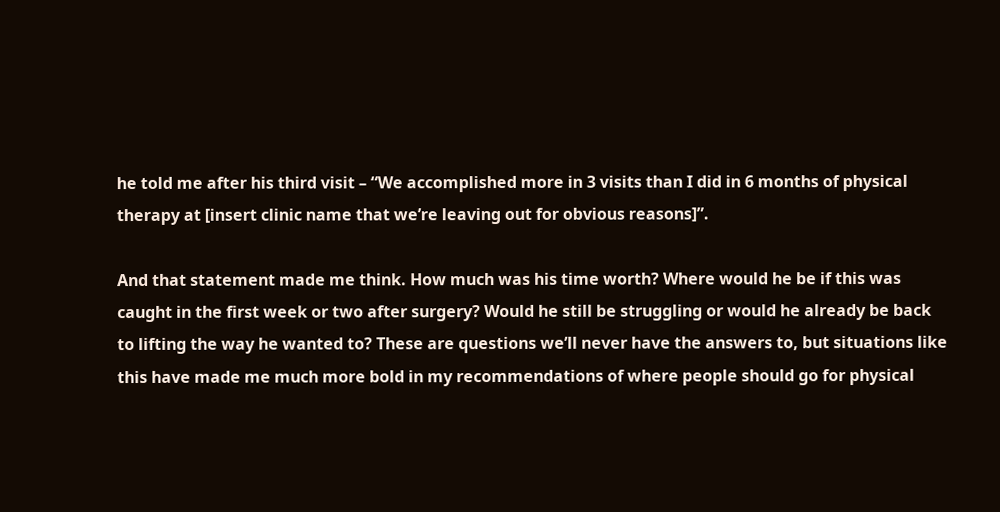he told me after his third visit – “We accomplished more in 3 visits than I did in 6 months of physical therapy at [insert clinic name that we’re leaving out for obvious reasons]”.

And that statement made me think. How much was his time worth? Where would he be if this was caught in the first week or two after surgery? Would he still be struggling or would he already be back to lifting the way he wanted to? These are questions we’ll never have the answers to, but situations like this have made me much more bold in my recommendations of where people should go for physical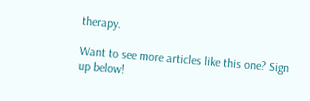therapy.

Want to see more articles like this one? Sign up below!